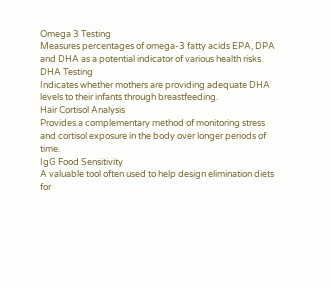Omega 3 Testing
Measures percentages of omega-3 fatty acids EPA, DPA and DHA as a potential indicator of various health risks.
DHA Testing
Indicates whether mothers are providing adequate DHA levels to their infants through breastfeeding.
Hair Cortisol Analysis
Provides a complementary method of monitoring stress and cortisol exposure in the body over longer periods of time.
IgG Food Sensitivity
A valuable tool often used to help design elimination diets for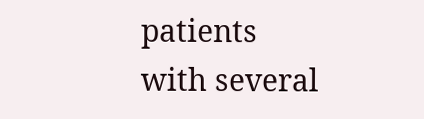patients with several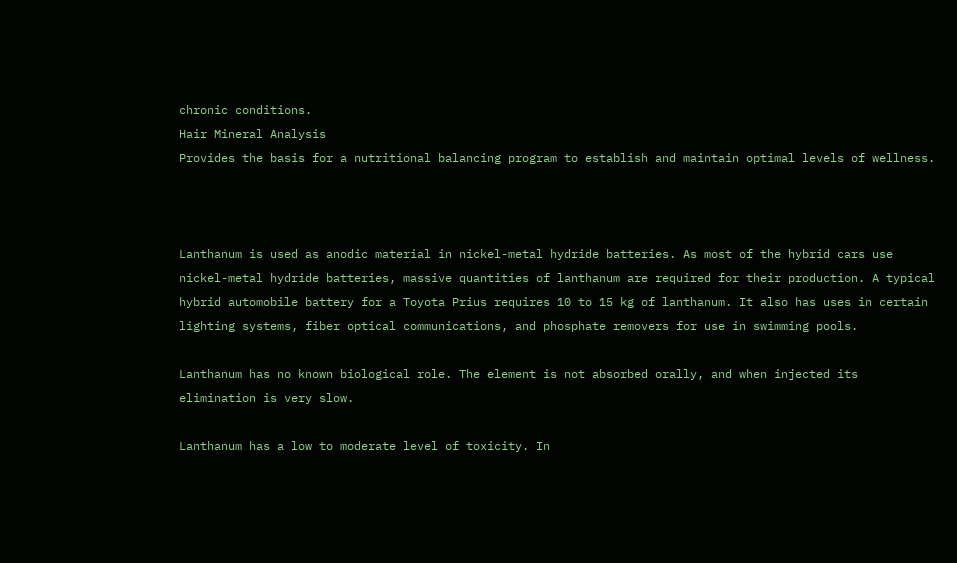chronic conditions.
Hair Mineral Analysis
Provides the basis for a nutritional balancing program to establish and maintain optimal levels of wellness.



Lanthanum is used as anodic material in nickel-metal hydride batteries. As most of the hybrid cars use nickel-metal hydride batteries, massive quantities of lanthanum are required for their production. A typical hybrid automobile battery for a Toyota Prius requires 10 to 15 kg of lanthanum. It also has uses in certain lighting systems, fiber optical communications, and phosphate removers for use in swimming pools.

Lanthanum has no known biological role. The element is not absorbed orally, and when injected its elimination is very slow.

Lanthanum has a low to moderate level of toxicity. In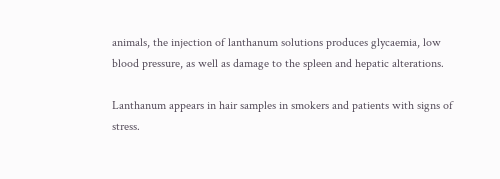animals, the injection of lanthanum solutions produces glycaemia, low blood pressure, as well as damage to the spleen and hepatic alterations.

Lanthanum appears in hair samples in smokers and patients with signs of stress.